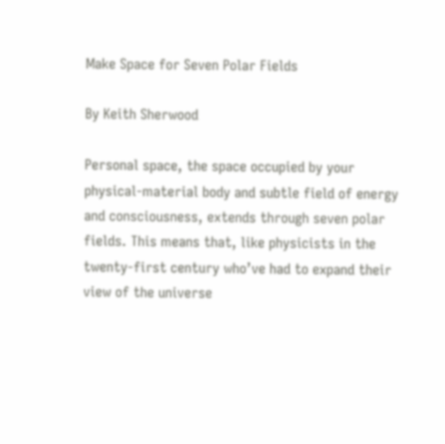Make Space for Seven Polar Fields

By Keith Sherwood

Personal space, the space occupied by your physical-material body and subtle field of energy and consciousness, extends through seven polar fields. This means that, like physicists in the twenty-first century who’ve had to expand their view of the universe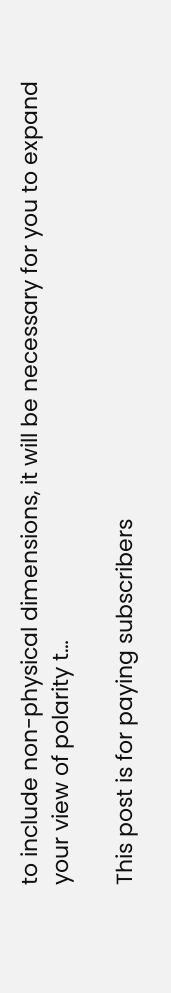to include non-physical dimensions, it will be necessary for you to expand your view of polarity t…

This post is for paying subscribers